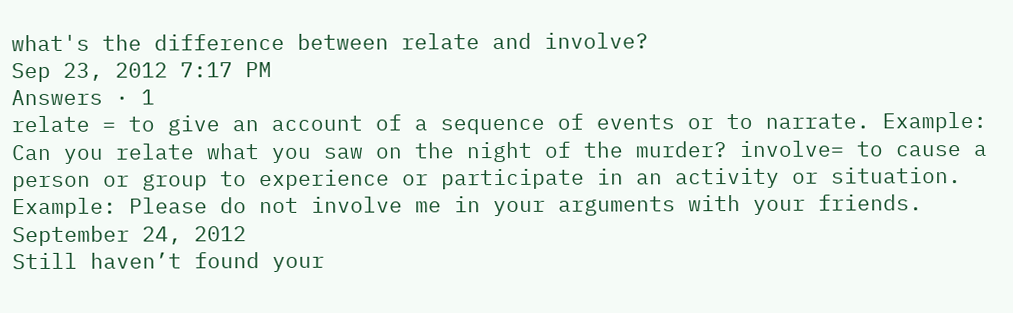what's the difference between relate and involve?
Sep 23, 2012 7:17 PM
Answers · 1
relate = to give an account of a sequence of events or to narrate. Example: Can you relate what you saw on the night of the murder? involve= to cause a person or group to experience or participate in an activity or situation. Example: Please do not involve me in your arguments with your friends.
September 24, 2012
Still haven’t found your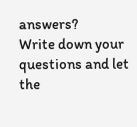answers?
Write down your questions and let the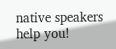native speakers help you!